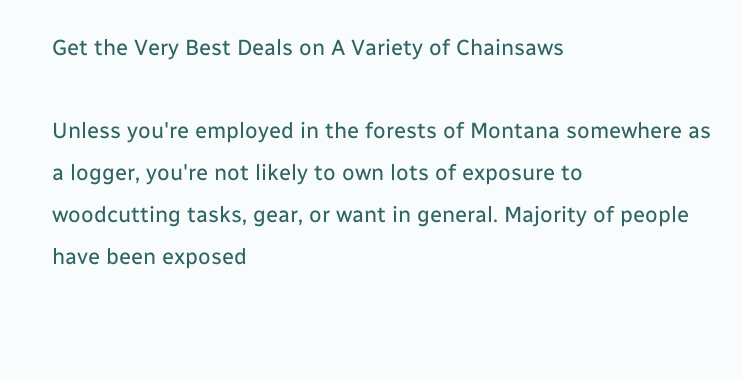Get the Very Best Deals on A Variety of Chainsaws

Unless you're employed in the forests of Montana somewhere as a logger, you're not likely to own lots of exposure to woodcutting tasks, gear, or want in general. Majority of people have been exposed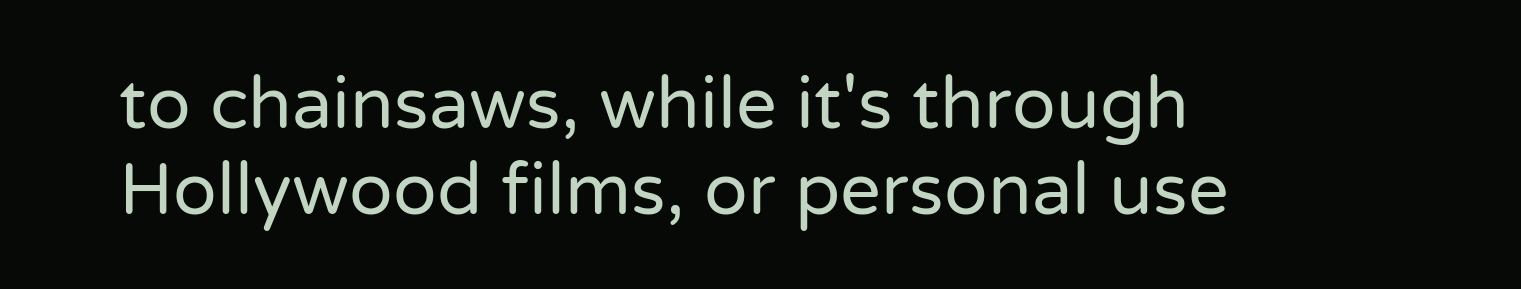to chainsaws, while it's through Hollywood films, or personal use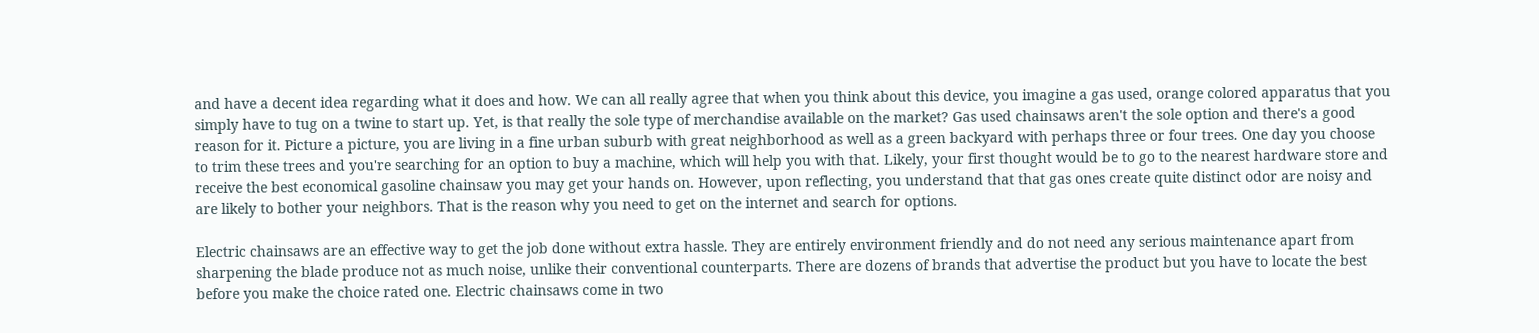and have a decent idea regarding what it does and how. We can all really agree that when you think about this device, you imagine a gas used, orange colored apparatus that you simply have to tug on a twine to start up. Yet, is that really the sole type of merchandise available on the market? Gas used chainsaws aren't the sole option and there's a good reason for it. Picture a picture, you are living in a fine urban suburb with great neighborhood as well as a green backyard with perhaps three or four trees. One day you choose to trim these trees and you're searching for an option to buy a machine, which will help you with that. Likely, your first thought would be to go to the nearest hardware store and receive the best economical gasoline chainsaw you may get your hands on. However, upon reflecting, you understand that that gas ones create quite distinct odor are noisy and are likely to bother your neighbors. That is the reason why you need to get on the internet and search for options.

Electric chainsaws are an effective way to get the job done without extra hassle. They are entirely environment friendly and do not need any serious maintenance apart from sharpening the blade produce not as much noise, unlike their conventional counterparts. There are dozens of brands that advertise the product but you have to locate the best before you make the choice rated one. Electric chainsaws come in two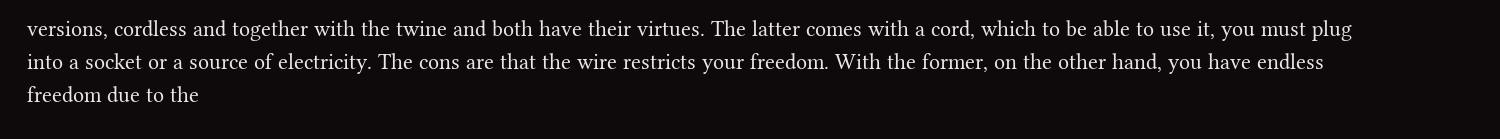versions, cordless and together with the twine and both have their virtues. The latter comes with a cord, which to be able to use it, you must plug into a socket or a source of electricity. The cons are that the wire restricts your freedom. With the former, on the other hand, you have endless freedom due to the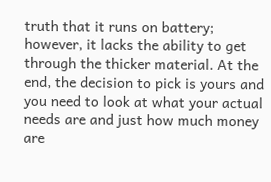truth that it runs on battery; however, it lacks the ability to get through the thicker material. At the end, the decision to pick is yours and you need to look at what your actual needs are and just how much money are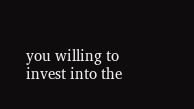you willing to invest into the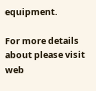equipment.

For more details about please visit web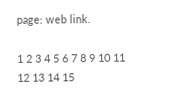page: web link.

1 2 3 4 5 6 7 8 9 10 11 12 13 14 15